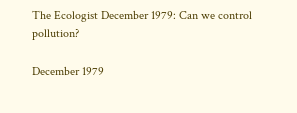The Ecologist December 1979: Can we control pollution?

December 1979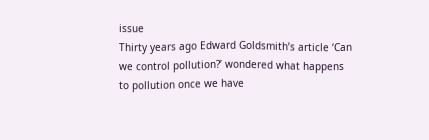issue
Thirty years ago Edward Goldsmith’s article ‘Can we control pollution?’ wondered what happens to pollution once we have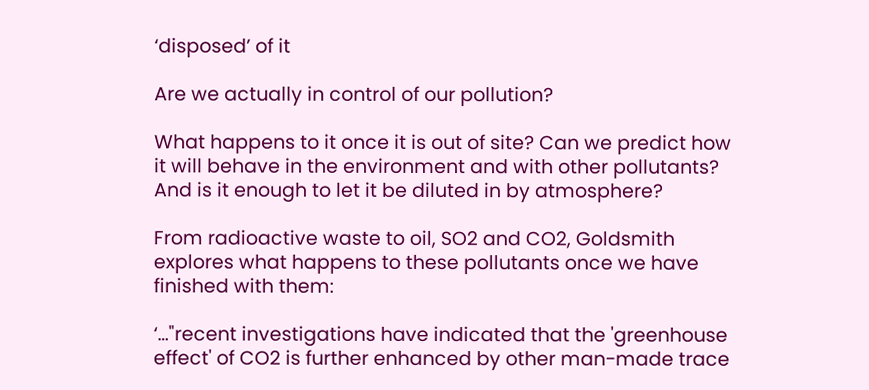‘disposed’ of it

Are we actually in control of our pollution?

What happens to it once it is out of site? Can we predict how it will behave in the environment and with other pollutants? And is it enough to let it be diluted in by atmosphere?

From radioactive waste to oil, SO2 and CO2, Goldsmith explores what happens to these pollutants once we have finished with them:

‘…"recent investigations have indicated that the 'greenhouse effect' of CO2 is further enhanced by other man-made trace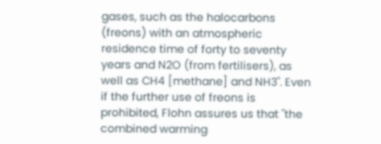gases, such as the halocarbons (freons) with an atmospheric residence time of forty to seventy years and N2O (from fertilisers), as well as CH4 [methane] and NH3". Even if the further use of freons is prohibited, Flohn assures us that "the combined warming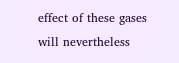effect of these gases will nevertheless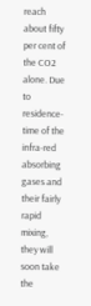reach about fifty per cent of the CO2 alone. Due to residence-time of the infra-red absorbing gases and their fairly rapid mixing, they will soon take the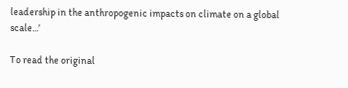leadership in the anthropogenic impacts on climate on a global scale...’

To read the original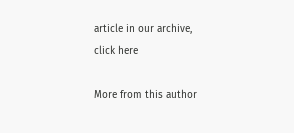article in our archive,
click here

More from this author